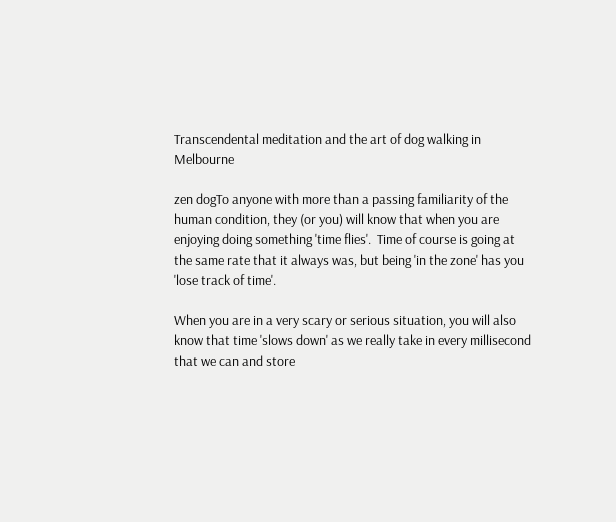Transcendental meditation and the art of dog walking in Melbourne

zen dogTo anyone with more than a passing familiarity of the human condition, they (or you) will know that when you are enjoying doing something 'time flies'.  Time of course is going at the same rate that it always was, but being 'in the zone' has you 'lose track of time'.

When you are in a very scary or serious situation, you will also know that time 'slows down' as we really take in every millisecond that we can and store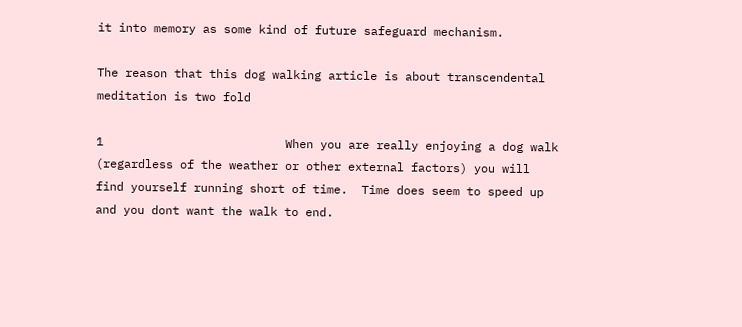it into memory as some kind of future safeguard mechanism.

The reason that this dog walking article is about transcendental meditation is two fold

1                          When you are really enjoying a dog walk (regardless of the weather or other external factors) you will find yourself running short of time.  Time does seem to speed up and you dont want the walk to end.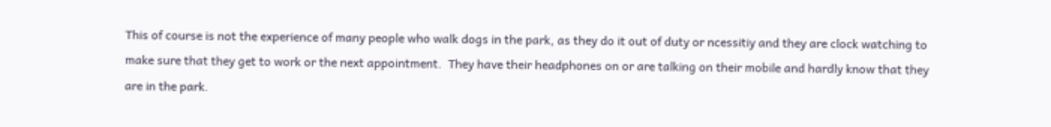This of course is not the experience of many people who walk dogs in the park, as they do it out of duty or ncessitiy and they are clock watching to make sure that they get to work or the next appointment.  They have their headphones on or are talking on their mobile and hardly know that they are in the park.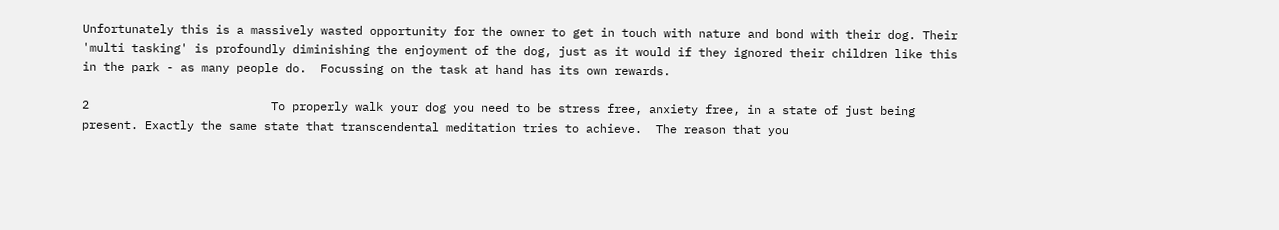Unfortunately this is a massively wasted opportunity for the owner to get in touch with nature and bond with their dog. Their 'multi tasking' is profoundly diminishing the enjoyment of the dog, just as it would if they ignored their children like this in the park - as many people do.  Focussing on the task at hand has its own rewards.

2                          To properly walk your dog you need to be stress free, anxiety free, in a state of just being present. Exactly the same state that transcendental meditation tries to achieve.  The reason that you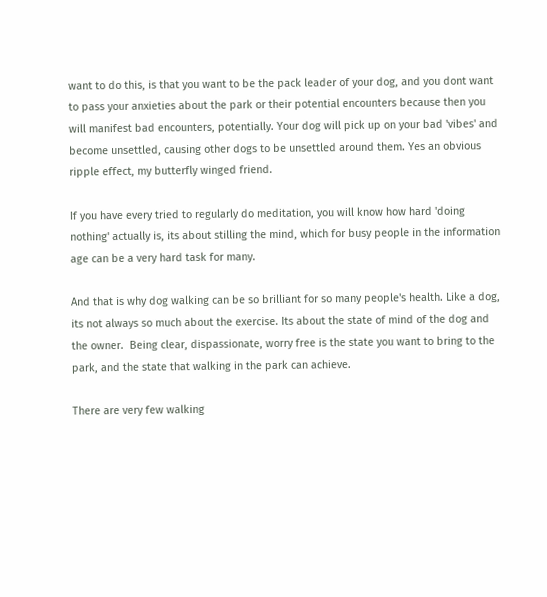want to do this, is that you want to be the pack leader of your dog, and you dont want to pass your anxieties about the park or their potential encounters because then you will manifest bad encounters, potentially. Your dog will pick up on your bad 'vibes' and become unsettled, causing other dogs to be unsettled around them. Yes an obvious ripple effect, my butterfly winged friend.

If you have every tried to regularly do meditation, you will know how hard 'doing nothing' actually is, its about stilling the mind, which for busy people in the information age can be a very hard task for many.

And that is why dog walking can be so brilliant for so many people's health. Like a dog, its not always so much about the exercise. Its about the state of mind of the dog and the owner.  Being clear, dispassionate, worry free is the state you want to bring to the park, and the state that walking in the park can achieve.

There are very few walking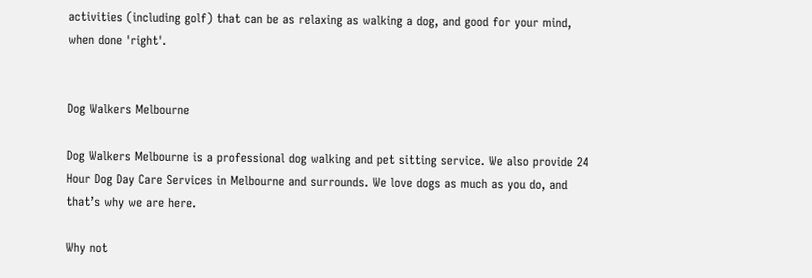activities (including golf) that can be as relaxing as walking a dog, and good for your mind, when done 'right'.


Dog Walkers Melbourne

Dog Walkers Melbourne is a professional dog walking and pet sitting service. We also provide 24 Hour Dog Day Care Services in Melbourne and surrounds. We love dogs as much as you do, and that’s why we are here.

Why not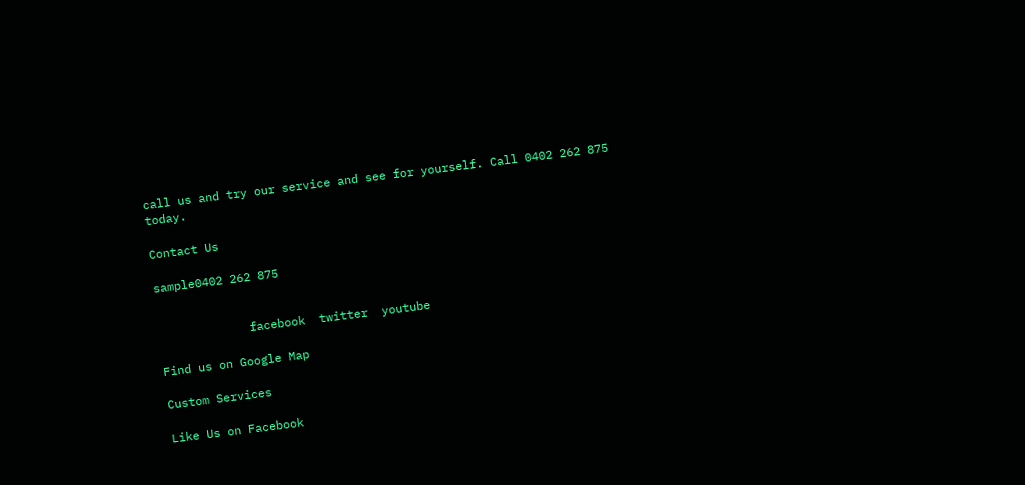call us and try our service and see for yourself. Call 0402 262 875 today.

Contact Us

sample0402 262 875


             facebook  twitter  youtube

Find us on Google Map

Custom Services

Like Us on Facebook